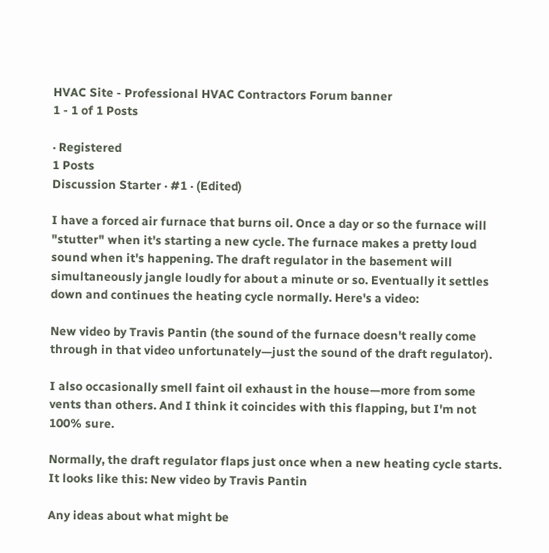HVAC Site - Professional HVAC Contractors Forum banner
1 - 1 of 1 Posts

· Registered
1 Posts
Discussion Starter · #1 · (Edited)

I have a forced air furnace that burns oil. Once a day or so the furnace will "stutter" when it's starting a new cycle. The furnace makes a pretty loud sound when it's happening. The draft regulator in the basement will simultaneously jangle loudly for about a minute or so. Eventually it settles down and continues the heating cycle normally. Here's a video:

New video by Travis Pantin (the sound of the furnace doesn't really come through in that video unfortunately—just the sound of the draft regulator).

I also occasionally smell faint oil exhaust in the house—more from some vents than others. And I think it coincides with this flapping, but I'm not 100% sure.

Normally, the draft regulator flaps just once when a new heating cycle starts. It looks like this: New video by Travis Pantin

Any ideas about what might be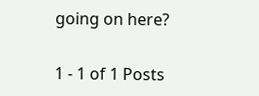going on here?

1 - 1 of 1 Posts